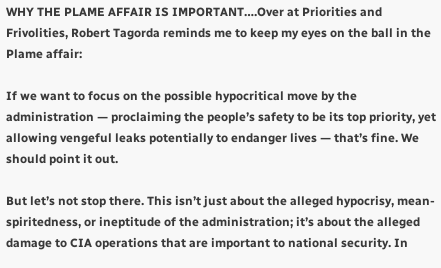WHY THE PLAME AFFAIR IS IMPORTANT….Over at Priorities and Frivolities, Robert Tagorda reminds me to keep my eyes on the ball in the Plame affair:

If we want to focus on the possible hypocritical move by the administration — proclaiming the people’s safety to be its top priority, yet allowing vengeful leaks potentially to endanger lives — that’s fine. We should point it out.

But let’s not stop there. This isn’t just about the alleged hypocrisy, mean-spiritedness, or ineptitude of the administration; it’s about the alleged damage to CIA operations that are important to national security. In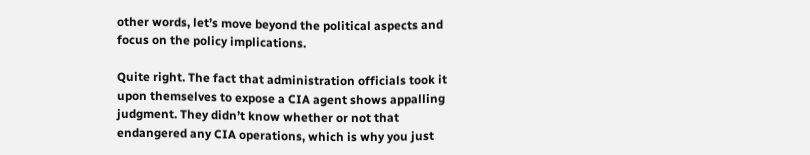other words, let’s move beyond the political aspects and focus on the policy implications.

Quite right. The fact that administration officials took it upon themselves to expose a CIA agent shows appalling judgment. They didn’t know whether or not that endangered any CIA operations, which is why you just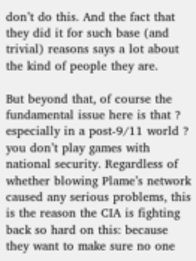don’t do this. And the fact that they did it for such base (and trivial) reasons says a lot about the kind of people they are.

But beyond that, of course the fundamental issue here is that ? especially in a post-9/11 world ? you don’t play games with national security. Regardless of whether blowing Plame’s network caused any serious problems, this is the reason the CIA is fighting back so hard on this: because they want to make sure no one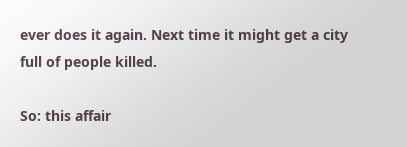ever does it again. Next time it might get a city full of people killed.

So: this affair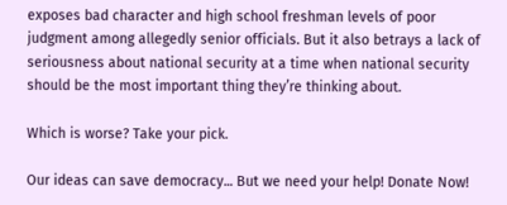exposes bad character and high school freshman levels of poor judgment among allegedly senior officials. But it also betrays a lack of seriousness about national security at a time when national security should be the most important thing they’re thinking about.

Which is worse? Take your pick.

Our ideas can save democracy... But we need your help! Donate Now!